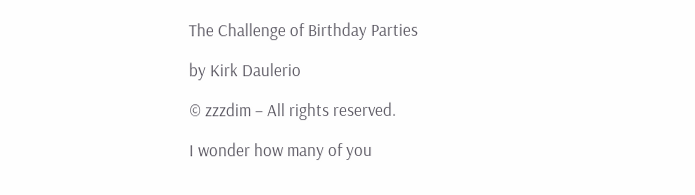The Challenge of Birthday Parties

by Kirk Daulerio

© zzzdim – All rights reserved.

I wonder how many of you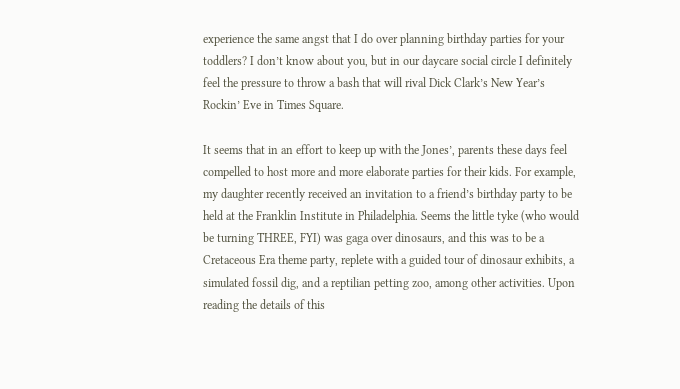experience the same angst that I do over planning birthday parties for your toddlers? I don’t know about you, but in our daycare social circle I definitely feel the pressure to throw a bash that will rival Dick Clark’s New Year’s Rockin’ Eve in Times Square.

It seems that in an effort to keep up with the Jones’, parents these days feel compelled to host more and more elaborate parties for their kids. For example, my daughter recently received an invitation to a friend’s birthday party to be held at the Franklin Institute in Philadelphia. Seems the little tyke (who would be turning THREE, FYI) was gaga over dinosaurs, and this was to be a Cretaceous Era theme party, replete with a guided tour of dinosaur exhibits, a simulated fossil dig, and a reptilian petting zoo, among other activities. Upon reading the details of this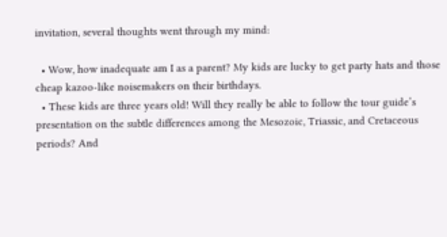invitation, several thoughts went through my mind:

  • Wow, how inadequate am I as a parent? My kids are lucky to get party hats and those cheap kazoo-like noisemakers on their birthdays.
  • These kids are three years old! Will they really be able to follow the tour guide’s presentation on the subtle differences among the Mesozoic, Triassic, and Cretaceous periods? And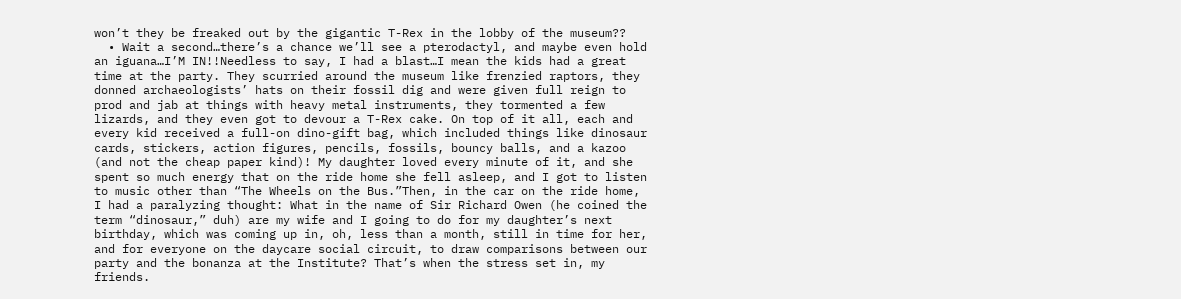won’t they be freaked out by the gigantic T-Rex in the lobby of the museum??
  • Wait a second…there’s a chance we’ll see a pterodactyl, and maybe even hold an iguana…I’M IN!!Needless to say, I had a blast…I mean the kids had a great time at the party. They scurried around the museum like frenzied raptors, they donned archaeologists’ hats on their fossil dig and were given full reign to prod and jab at things with heavy metal instruments, they tormented a few lizards, and they even got to devour a T-Rex cake. On top of it all, each and every kid received a full-on dino-gift bag, which included things like dinosaur cards, stickers, action figures, pencils, fossils, bouncy balls, and a kazoo (and not the cheap paper kind)! My daughter loved every minute of it, and she spent so much energy that on the ride home she fell asleep, and I got to listen to music other than “The Wheels on the Bus.”Then, in the car on the ride home, I had a paralyzing thought: What in the name of Sir Richard Owen (he coined the term “dinosaur,” duh) are my wife and I going to do for my daughter’s next birthday, which was coming up in, oh, less than a month, still in time for her, and for everyone on the daycare social circuit, to draw comparisons between our party and the bonanza at the Institute? That’s when the stress set in, my friends.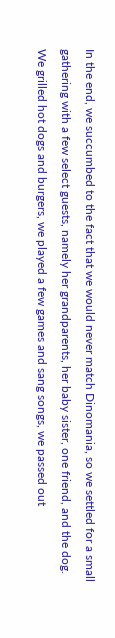In the end, we succumbed to the fact that we would never match Dinomania, so we settled for a small gathering with a few select guests, namely her grandparents, her baby sister, one friend, and the dog. We grilled hot dogs and burgers, we played a few games and sang songs, we passed out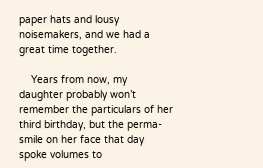paper hats and lousy noisemakers, and we had a great time together.

    Years from now, my daughter probably won’t remember the particulars of her third birthday, but the perma-smile on her face that day spoke volumes to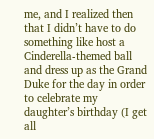me, and I realized then that I didn’t have to do something like host a Cinderella-themed ball and dress up as the Grand Duke for the day in order to celebrate my daughter’s birthday (I get all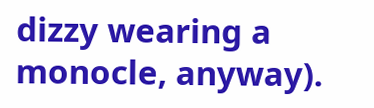dizzy wearing a monocle, anyway).